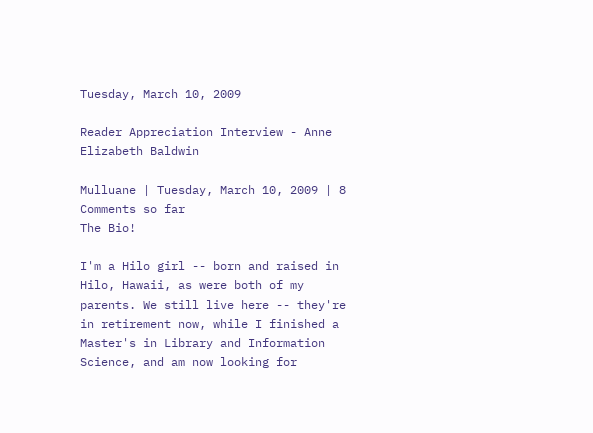Tuesday, March 10, 2009

Reader Appreciation Interview - Anne Elizabeth Baldwin

Mulluane | Tuesday, March 10, 2009 | 8 Comments so far
The Bio!

I'm a Hilo girl -- born and raised in Hilo, Hawaii, as were both of my parents. We still live here -- they're in retirement now, while I finished a Master's in Library and Information Science, and am now looking for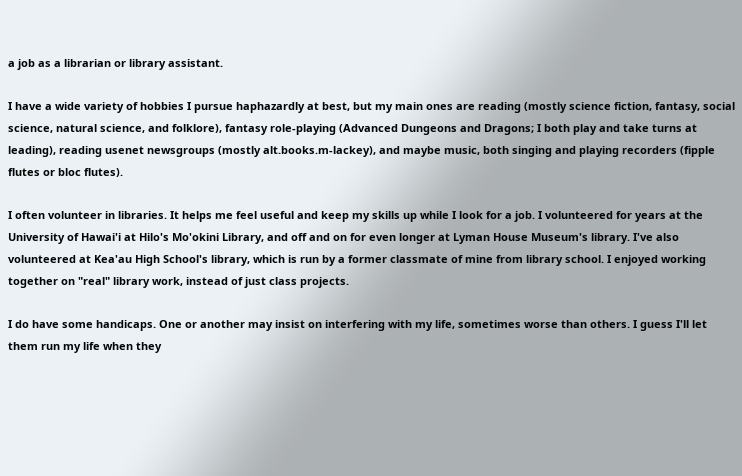a job as a librarian or library assistant.

I have a wide variety of hobbies I pursue haphazardly at best, but my main ones are reading (mostly science fiction, fantasy, social science, natural science, and folklore), fantasy role-playing (Advanced Dungeons and Dragons; I both play and take turns at leading), reading usenet newsgroups (mostly alt.books.m-lackey), and maybe music, both singing and playing recorders (fipple flutes or bloc flutes).

I often volunteer in libraries. It helps me feel useful and keep my skills up while I look for a job. I volunteered for years at the University of Hawai'i at Hilo's Mo'okini Library, and off and on for even longer at Lyman House Museum's library. I've also volunteered at Kea'au High School's library, which is run by a former classmate of mine from library school. I enjoyed working together on "real" library work, instead of just class projects.

I do have some handicaps. One or another may insist on interfering with my life, sometimes worse than others. I guess I'll let them run my life when they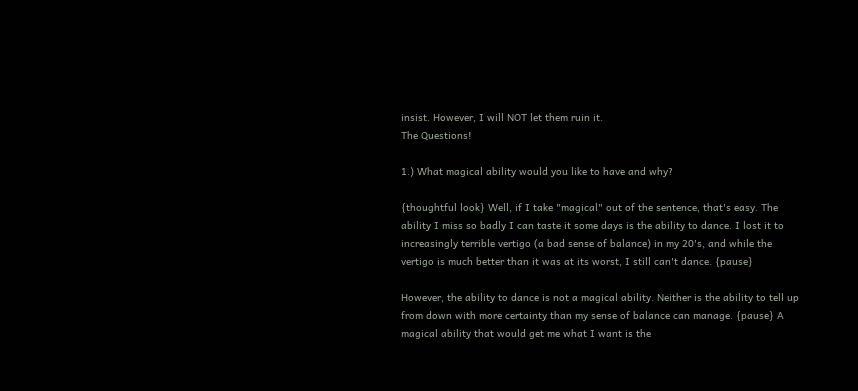insist. However, I will NOT let them ruin it.
The Questions!

1.) What magical ability would you like to have and why?

{thoughtful look} Well, if I take "magical" out of the sentence, that's easy. The ability I miss so badly I can taste it some days is the ability to dance. I lost it to increasingly terrible vertigo (a bad sense of balance) in my 20's, and while the vertigo is much better than it was at its worst, I still can't dance. {pause}

However, the ability to dance is not a magical ability. Neither is the ability to tell up from down with more certainty than my sense of balance can manage. {pause} A magical ability that would get me what I want is the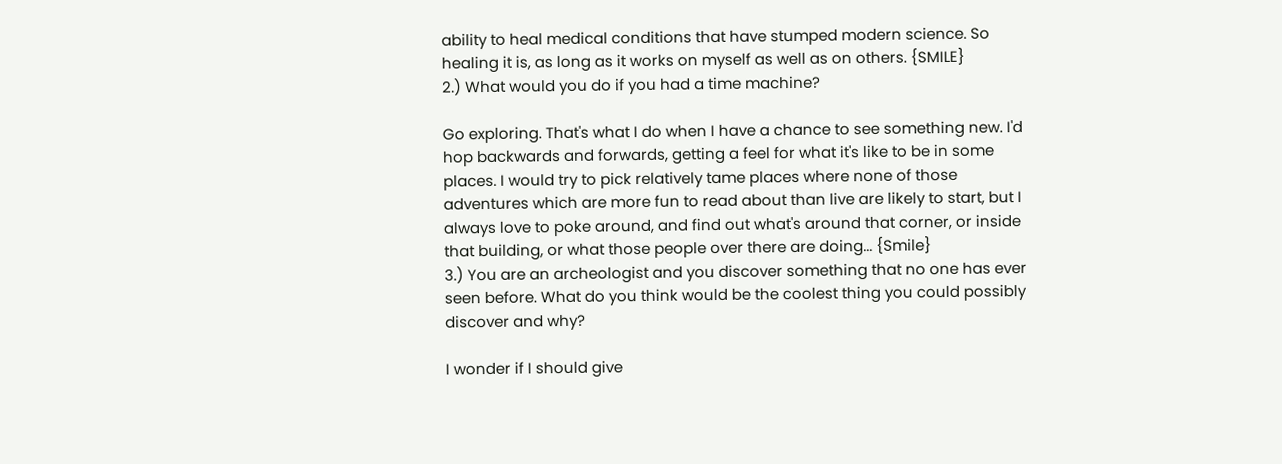ability to heal medical conditions that have stumped modern science. So healing it is, as long as it works on myself as well as on others. {SMILE}
2.) What would you do if you had a time machine?

Go exploring. That's what I do when I have a chance to see something new. I'd hop backwards and forwards, getting a feel for what it's like to be in some places. I would try to pick relatively tame places where none of those adventures which are more fun to read about than live are likely to start, but I always love to poke around, and find out what's around that corner, or inside that building, or what those people over there are doing... {Smile}
3.) You are an archeologist and you discover something that no one has ever seen before. What do you think would be the coolest thing you could possibly discover and why?

I wonder if I should give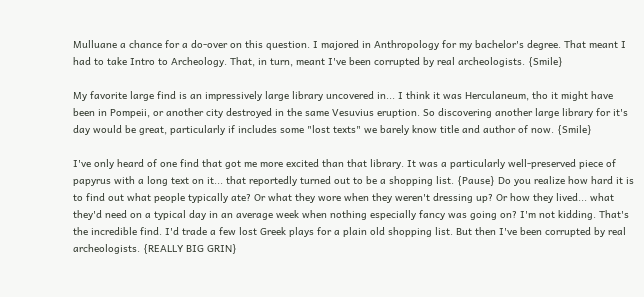Mulluane a chance for a do-over on this question. I majored in Anthropology for my bachelor's degree. That meant I had to take Intro to Archeology. That, in turn, meant I've been corrupted by real archeologists. {Smile}

My favorite large find is an impressively large library uncovered in... I think it was Herculaneum, tho it might have been in Pompeii, or another city destroyed in the same Vesuvius eruption. So discovering another large library for it's day would be great, particularly if includes some "lost texts" we barely know title and author of now. {Smile}

I've only heard of one find that got me more excited than that library. It was a particularly well-preserved piece of papyrus with a long text on it... that reportedly turned out to be a shopping list. {Pause} Do you realize how hard it is to find out what people typically ate? Or what they wore when they weren't dressing up? Or how they lived... what they'd need on a typical day in an average week when nothing especially fancy was going on? I'm not kidding. That's the incredible find. I'd trade a few lost Greek plays for a plain old shopping list. But then I've been corrupted by real archeologists. {REALLY BIG GRIN}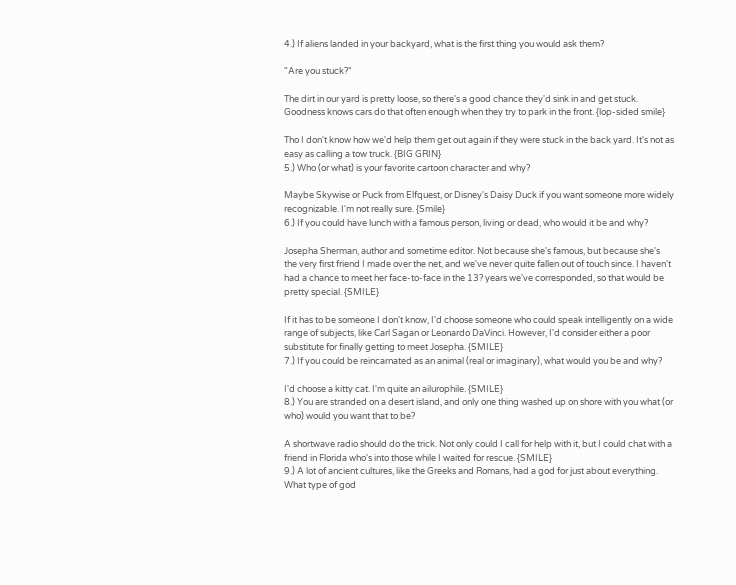4.) If aliens landed in your backyard, what is the first thing you would ask them?

"Are you stuck?"

The dirt in our yard is pretty loose, so there's a good chance they'd sink in and get stuck. Goodness knows cars do that often enough when they try to park in the front. {lop-sided smile}

Tho I don't know how we'd help them get out again if they were stuck in the back yard. It's not as easy as calling a tow truck. {BIG GRIN}
5.) Who (or what) is your favorite cartoon character and why?

Maybe Skywise or Puck from Elfquest, or Disney's Daisy Duck if you want someone more widely recognizable. I'm not really sure. {Smile}
6.) If you could have lunch with a famous person, living or dead, who would it be and why?

Josepha Sherman, author and sometime editor. Not because she's famous, but because she's the very first friend I made over the net, and we've never quite fallen out of touch since. I haven't had a chance to meet her face-to-face in the 13? years we've corresponded, so that would be pretty special. {SMILE}

If it has to be someone I don't know, I'd choose someone who could speak intelligently on a wide range of subjects, like Carl Sagan or Leonardo DaVinci. However, I'd consider either a poor substitute for finally getting to meet Josepha. {SMILE}
7.) If you could be reincarnated as an animal (real or imaginary), what would you be and why?

I'd choose a kitty cat. I'm quite an ailurophile. {SMILE}
8.) You are stranded on a desert island, and only one thing washed up on shore with you what (or who) would you want that to be?

A shortwave radio should do the trick. Not only could I call for help with it, but I could chat with a friend in Florida who's into those while I waited for rescue. {SMILE}
9.) A lot of ancient cultures, like the Greeks and Romans, had a god for just about everything. What type of god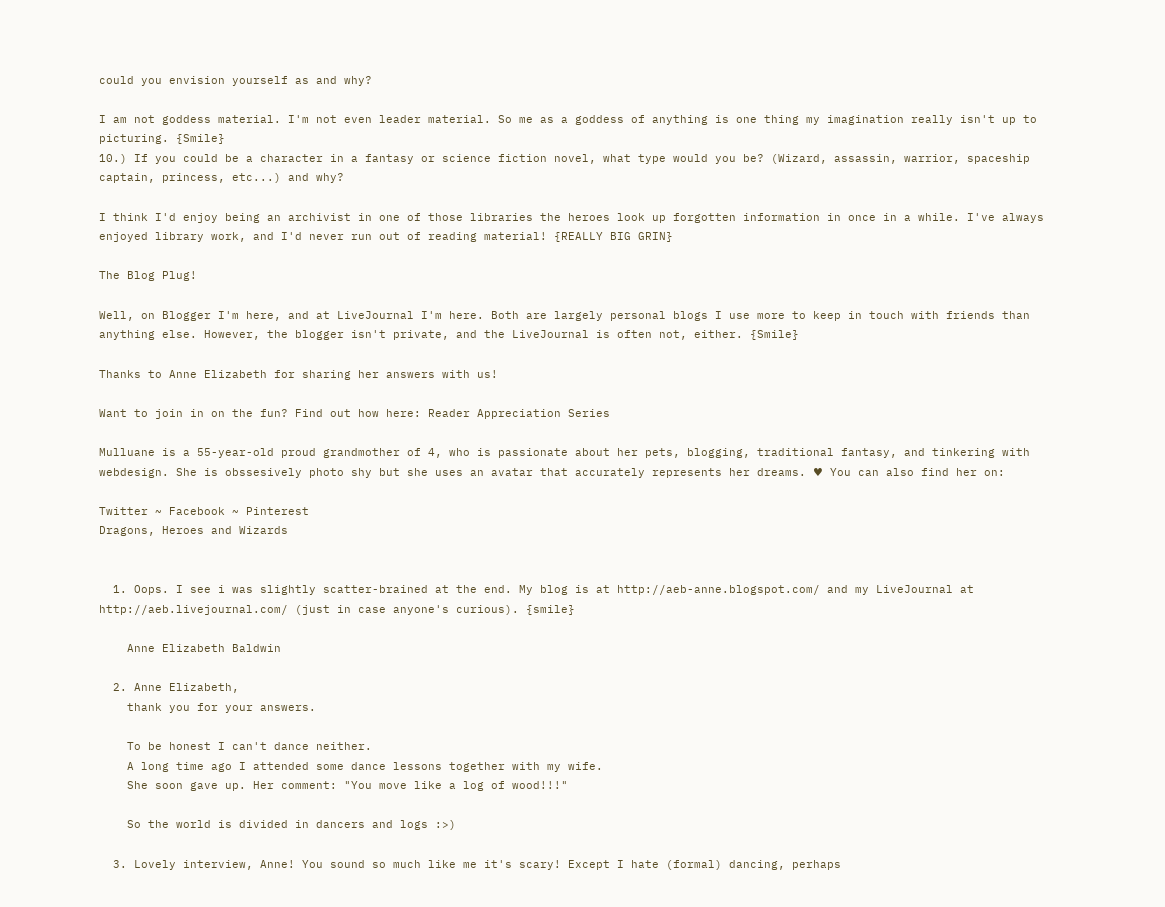could you envision yourself as and why?

I am not goddess material. I'm not even leader material. So me as a goddess of anything is one thing my imagination really isn't up to picturing. {Smile}
10.) If you could be a character in a fantasy or science fiction novel, what type would you be? (Wizard, assassin, warrior, spaceship captain, princess, etc...) and why?

I think I'd enjoy being an archivist in one of those libraries the heroes look up forgotten information in once in a while. I've always enjoyed library work, and I'd never run out of reading material! {REALLY BIG GRIN}

The Blog Plug!

Well, on Blogger I'm here, and at LiveJournal I'm here. Both are largely personal blogs I use more to keep in touch with friends than anything else. However, the blogger isn't private, and the LiveJournal is often not, either. {Smile}

Thanks to Anne Elizabeth for sharing her answers with us!

Want to join in on the fun? Find out how here: Reader Appreciation Series

Mulluane is a 55-year-old proud grandmother of 4, who is passionate about her pets, blogging, traditional fantasy, and tinkering with webdesign. She is obssesively photo shy but she uses an avatar that accurately represents her dreams. ♥ You can also find her on:

Twitter ~ Facebook ~ Pinterest
Dragons, Heroes and Wizards


  1. Oops. I see i was slightly scatter-brained at the end. My blog is at http://aeb-anne.blogspot.com/ and my LiveJournal at http://aeb.livejournal.com/ (just in case anyone's curious). {smile}

    Anne Elizabeth Baldwin

  2. Anne Elizabeth,
    thank you for your answers.

    To be honest I can't dance neither.
    A long time ago I attended some dance lessons together with my wife.
    She soon gave up. Her comment: "You move like a log of wood!!!"

    So the world is divided in dancers and logs :>)

  3. Lovely interview, Anne! You sound so much like me it's scary! Except I hate (formal) dancing, perhaps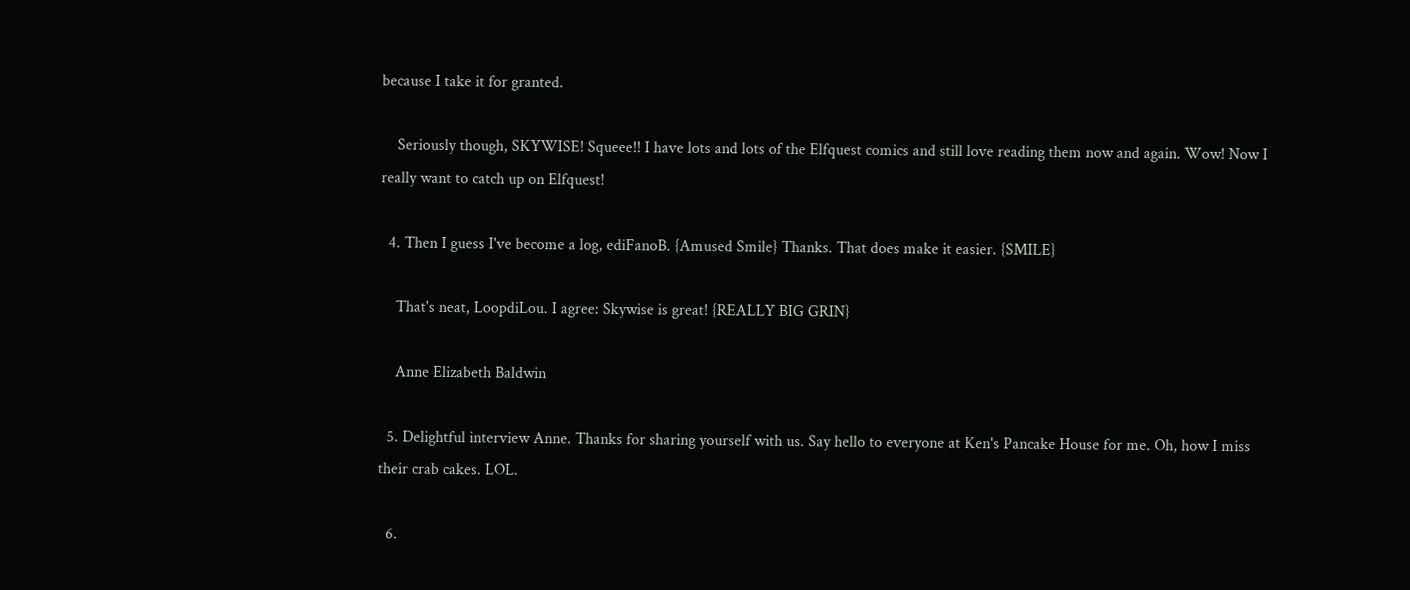because I take it for granted.

    Seriously though, SKYWISE! Squeee!! I have lots and lots of the Elfquest comics and still love reading them now and again. Wow! Now I really want to catch up on Elfquest!

  4. Then I guess I've become a log, ediFanoB. {Amused Smile} Thanks. That does make it easier. {SMILE}

    That's neat, LoopdiLou. I agree: Skywise is great! {REALLY BIG GRIN}

    Anne Elizabeth Baldwin

  5. Delightful interview Anne. Thanks for sharing yourself with us. Say hello to everyone at Ken's Pancake House for me. Oh, how I miss their crab cakes. LOL.

  6.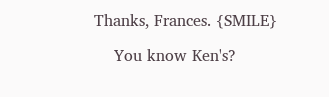Thanks, Frances. {SMILE}

    You know Ken's?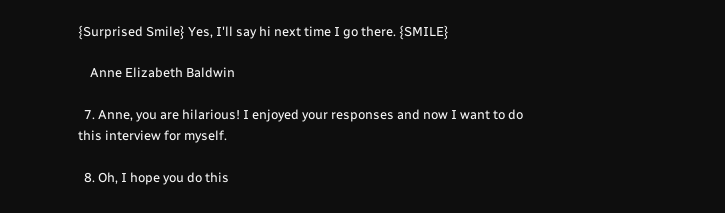{Surprised Smile} Yes, I'll say hi next time I go there. {SMILE}

    Anne Elizabeth Baldwin

  7. Anne, you are hilarious! I enjoyed your responses and now I want to do this interview for myself.

  8. Oh, I hope you do this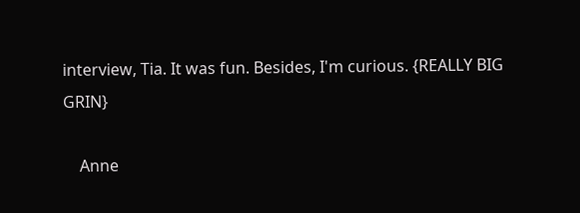interview, Tia. It was fun. Besides, I'm curious. {REALLY BIG GRIN}

    Anne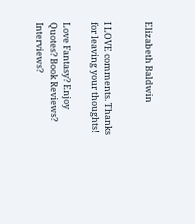Elizabeth Baldwin


I LOVE comments. Thanks for leaving your thoughts!

Love Fantasy? Enjoy Quotes? Book Reviews? Interviews?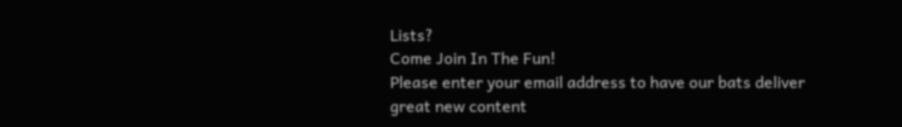Lists?
Come Join In The Fun!
Please enter your email address to have our bats deliver great new content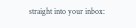straight into your inbox: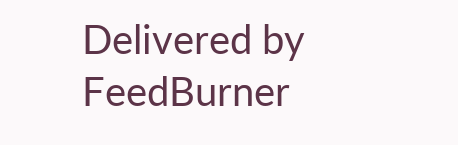Delivered by FeedBurner